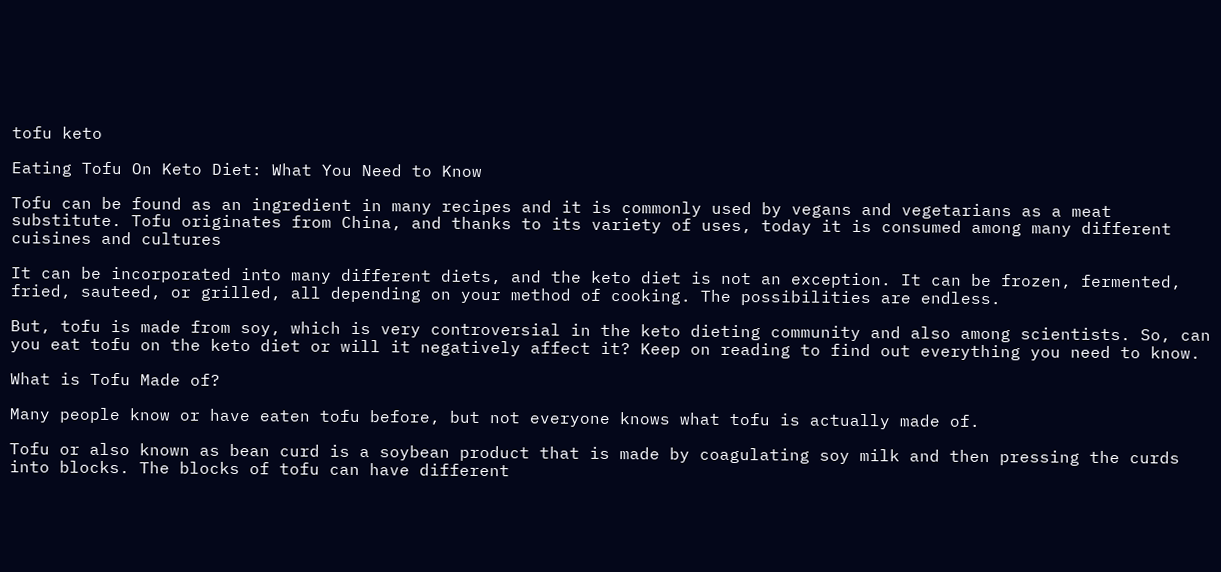tofu keto

Eating Tofu On Keto Diet: What You Need to Know

Tofu can be found as an ingredient in many recipes and it is commonly used by vegans and vegetarians as a meat substitute. Tofu originates from China, and thanks to its variety of uses, today it is consumed among many different cuisines and cultures

It can be incorporated into many different diets, and the keto diet is not an exception. It can be frozen, fermented, fried, sauteed, or grilled, all depending on your method of cooking. The possibilities are endless.

But, tofu is made from soy, which is very controversial in the keto dieting community and also among scientists. So, can you eat tofu on the keto diet or will it negatively affect it? Keep on reading to find out everything you need to know.

What is Tofu Made of?

Many people know or have eaten tofu before, but not everyone knows what tofu is actually made of.

Tofu or also known as bean curd is a soybean product that is made by coagulating soy milk and then pressing the curds into blocks. The blocks of tofu can have different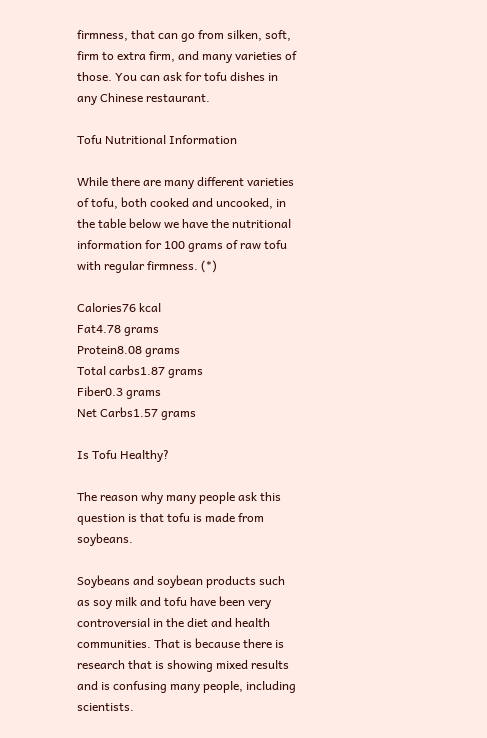firmness, that can go from silken, soft, firm to extra firm, and many varieties of those. You can ask for tofu dishes in any Chinese restaurant.

Tofu Nutritional Information

While there are many different varieties of tofu, both cooked and uncooked, in the table below we have the nutritional information for 100 grams of raw tofu with regular firmness. (*)

Calories76 kcal
Fat4.78 grams
Protein8.08 grams
Total carbs1.87 grams
Fiber0.3 grams
Net Carbs1.57 grams

Is Tofu Healthy?

The reason why many people ask this question is that tofu is made from soybeans.

Soybeans and soybean products such as soy milk and tofu have been very controversial in the diet and health communities. That is because there is research that is showing mixed results and is confusing many people, including scientists.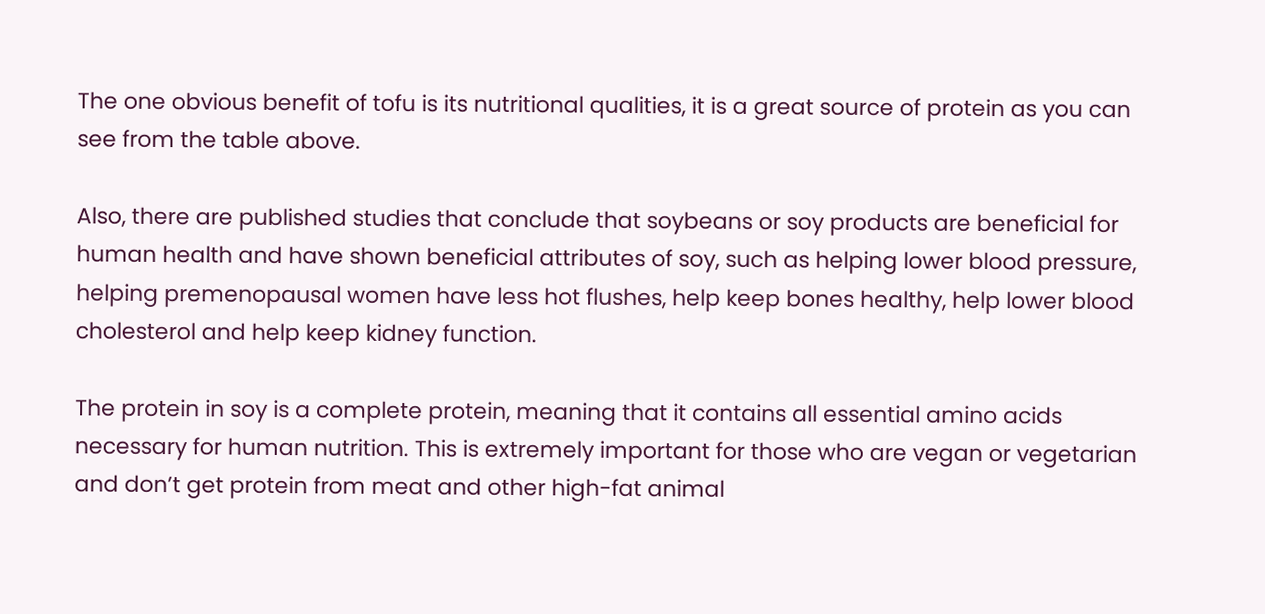The one obvious benefit of tofu is its nutritional qualities, it is a great source of protein as you can see from the table above.

Also, there are published studies that conclude that soybeans or soy products are beneficial for human health and have shown beneficial attributes of soy, such as helping lower blood pressure, helping premenopausal women have less hot flushes, help keep bones healthy, help lower blood cholesterol and help keep kidney function.

The protein in soy is a complete protein, meaning that it contains all essential amino acids necessary for human nutrition. This is extremely important for those who are vegan or vegetarian and don’t get protein from meat and other high-fat animal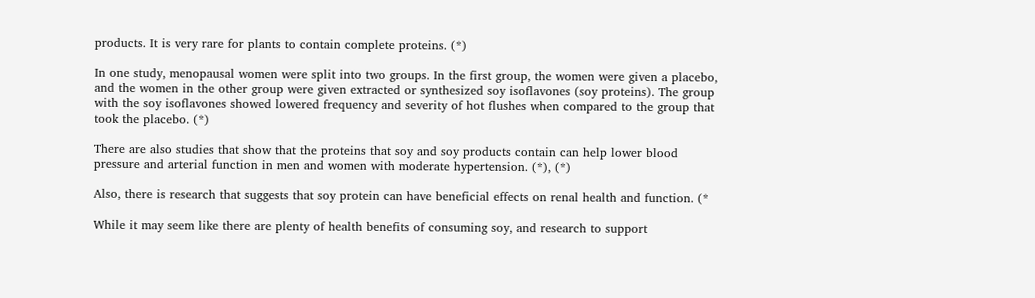products. It is very rare for plants to contain complete proteins. (*)

In one study, menopausal women were split into two groups. In the first group, the women were given a placebo, and the women in the other group were given extracted or synthesized soy isoflavones (soy proteins). The group with the soy isoflavones showed lowered frequency and severity of hot flushes when compared to the group that took the placebo. (*)

There are also studies that show that the proteins that soy and soy products contain can help lower blood pressure and arterial function in men and women with moderate hypertension. (*), (*)

Also, there is research that suggests that soy protein can have beneficial effects on renal health and function. (*

While it may seem like there are plenty of health benefits of consuming soy, and research to support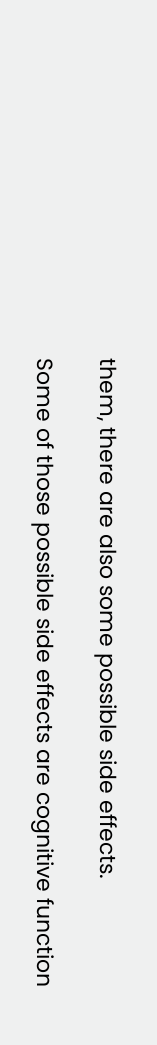them, there are also some possible side effects.

Some of those possible side effects are cognitive function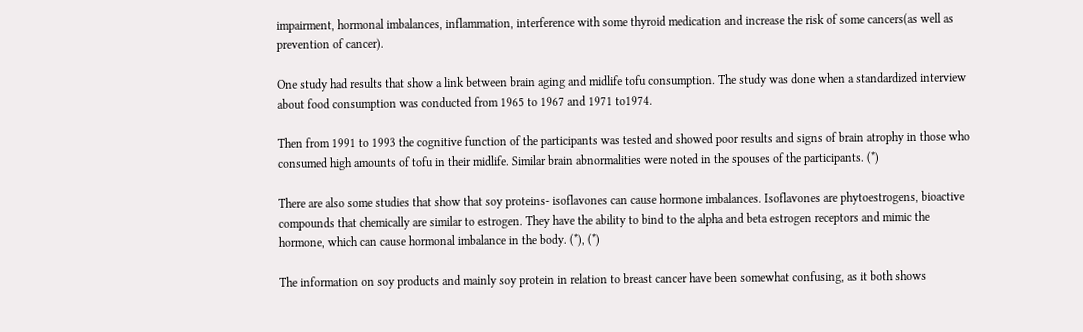impairment, hormonal imbalances, inflammation, interference with some thyroid medication and increase the risk of some cancers(as well as prevention of cancer).

One study had results that show a link between brain aging and midlife tofu consumption. The study was done when a standardized interview about food consumption was conducted from 1965 to 1967 and 1971 to1974.

Then from 1991 to 1993 the cognitive function of the participants was tested and showed poor results and signs of brain atrophy in those who consumed high amounts of tofu in their midlife. Similar brain abnormalities were noted in the spouses of the participants. (*)

There are also some studies that show that soy proteins- isoflavones can cause hormone imbalances. Isoflavones are phytoestrogens, bioactive compounds that chemically are similar to estrogen. They have the ability to bind to the alpha and beta estrogen receptors and mimic the hormone, which can cause hormonal imbalance in the body. (*), (*)

The information on soy products and mainly soy protein in relation to breast cancer have been somewhat confusing, as it both shows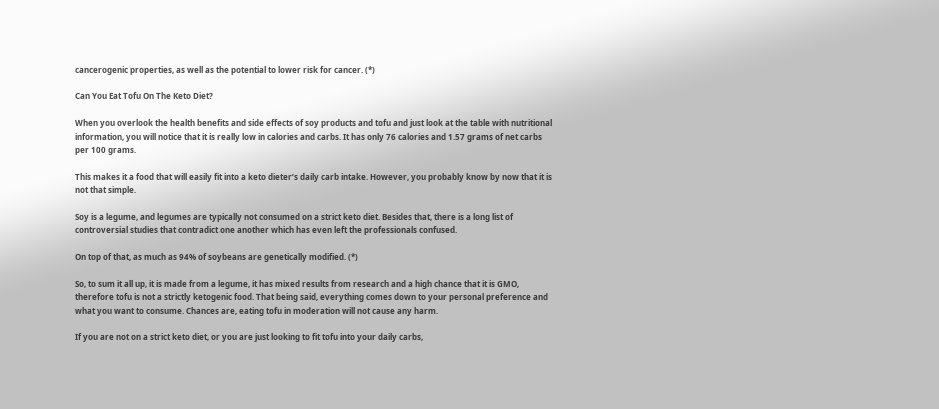cancerogenic properties, as well as the potential to lower risk for cancer. (*)

Can You Eat Tofu On The Keto Diet?

When you overlook the health benefits and side effects of soy products and tofu and just look at the table with nutritional information, you will notice that it is really low in calories and carbs. It has only 76 calories and 1.57 grams of net carbs per 100 grams.

This makes it a food that will easily fit into a keto dieter’s daily carb intake. However, you probably know by now that it is not that simple.

Soy is a legume, and legumes are typically not consumed on a strict keto diet. Besides that, there is a long list of controversial studies that contradict one another which has even left the professionals confused.

On top of that, as much as 94% of soybeans are genetically modified. (*)

So, to sum it all up, it is made from a legume, it has mixed results from research and a high chance that it is GMO, therefore tofu is not a strictly ketogenic food. That being said, everything comes down to your personal preference and what you want to consume. Chances are, eating tofu in moderation will not cause any harm.

If you are not on a strict keto diet, or you are just looking to fit tofu into your daily carbs,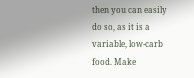then you can easily do so, as it is a variable, low-carb food. Make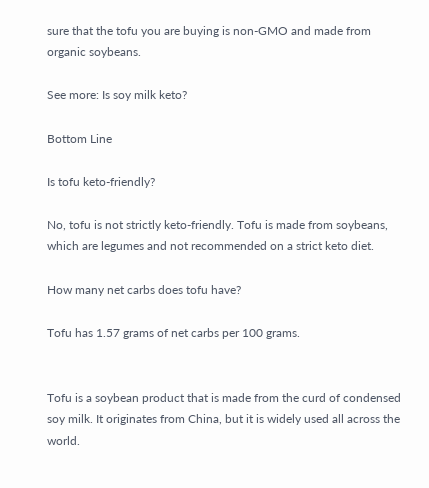sure that the tofu you are buying is non-GMO and made from organic soybeans.

See more: Is soy milk keto?

Bottom Line

Is tofu keto-friendly?

No, tofu is not strictly keto-friendly. Tofu is made from soybeans, which are legumes and not recommended on a strict keto diet.

How many net carbs does tofu have?

Tofu has 1.57 grams of net carbs per 100 grams.


Tofu is a soybean product that is made from the curd of condensed soy milk. It originates from China, but it is widely used all across the world.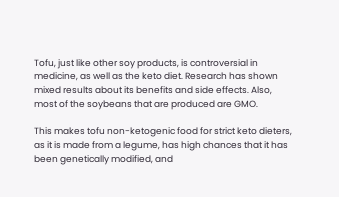Tofu, just like other soy products, is controversial in medicine, as well as the keto diet. Research has shown mixed results about its benefits and side effects. Also, most of the soybeans that are produced are GMO.

This makes tofu non-ketogenic food for strict keto dieters, as it is made from a legume, has high chances that it has been genetically modified, and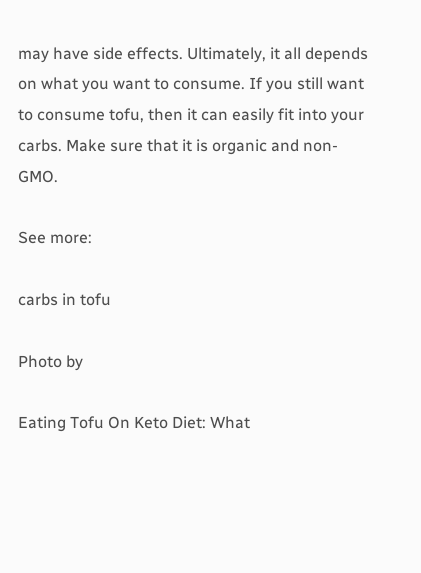may have side effects. Ultimately, it all depends on what you want to consume. If you still want to consume tofu, then it can easily fit into your carbs. Make sure that it is organic and non-GMO.

See more:

carbs in tofu

Photo by

Eating Tofu On Keto Diet: What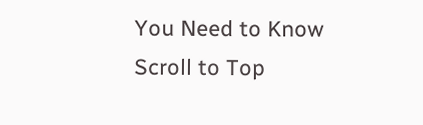You Need to Know
Scroll to Top